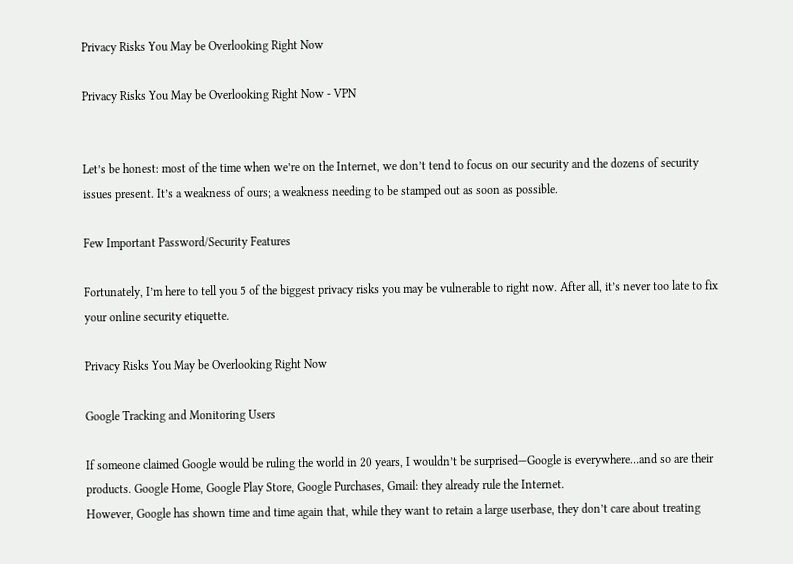Privacy Risks You May be Overlooking Right Now

Privacy Risks You May be Overlooking Right Now - VPN


Let’s be honest: most of the time when we’re on the Internet, we don’t tend to focus on our security and the dozens of security issues present. It’s a weakness of ours; a weakness needing to be stamped out as soon as possible.

Few Important Password/Security Features

Fortunately, I’m here to tell you 5 of the biggest privacy risks you may be vulnerable to right now. After all, it’s never too late to fix your online security etiquette.

Privacy Risks You May be Overlooking Right Now

Google Tracking and Monitoring Users

If someone claimed Google would be ruling the world in 20 years, I wouldn’t be surprised—Google is everywhere…and so are their products. Google Home, Google Play Store, Google Purchases, Gmail: they already rule the Internet.
However, Google has shown time and time again that, while they want to retain a large userbase, they don’t care about treating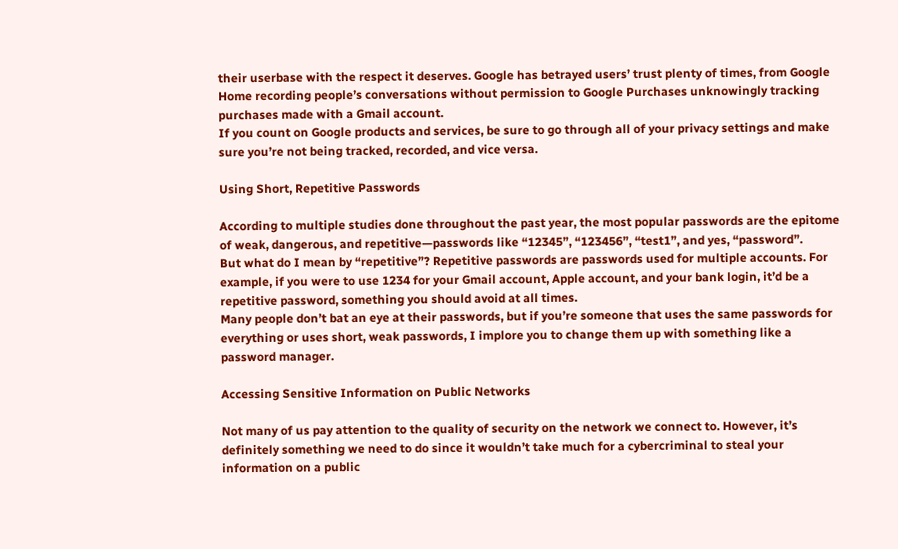their userbase with the respect it deserves. Google has betrayed users’ trust plenty of times, from Google Home recording people’s conversations without permission to Google Purchases unknowingly tracking purchases made with a Gmail account.
If you count on Google products and services, be sure to go through all of your privacy settings and make sure you’re not being tracked, recorded, and vice versa.

Using Short, Repetitive Passwords

According to multiple studies done throughout the past year, the most popular passwords are the epitome of weak, dangerous, and repetitive—passwords like “12345”, “123456”, “test1”, and yes, “password”.
But what do I mean by “repetitive”? Repetitive passwords are passwords used for multiple accounts. For example, if you were to use 1234 for your Gmail account, Apple account, and your bank login, it’d be a repetitive password, something you should avoid at all times.
Many people don’t bat an eye at their passwords, but if you’re someone that uses the same passwords for everything or uses short, weak passwords, I implore you to change them up with something like a password manager.

Accessing Sensitive Information on Public Networks

Not many of us pay attention to the quality of security on the network we connect to. However, it’s definitely something we need to do since it wouldn’t take much for a cybercriminal to steal your information on a public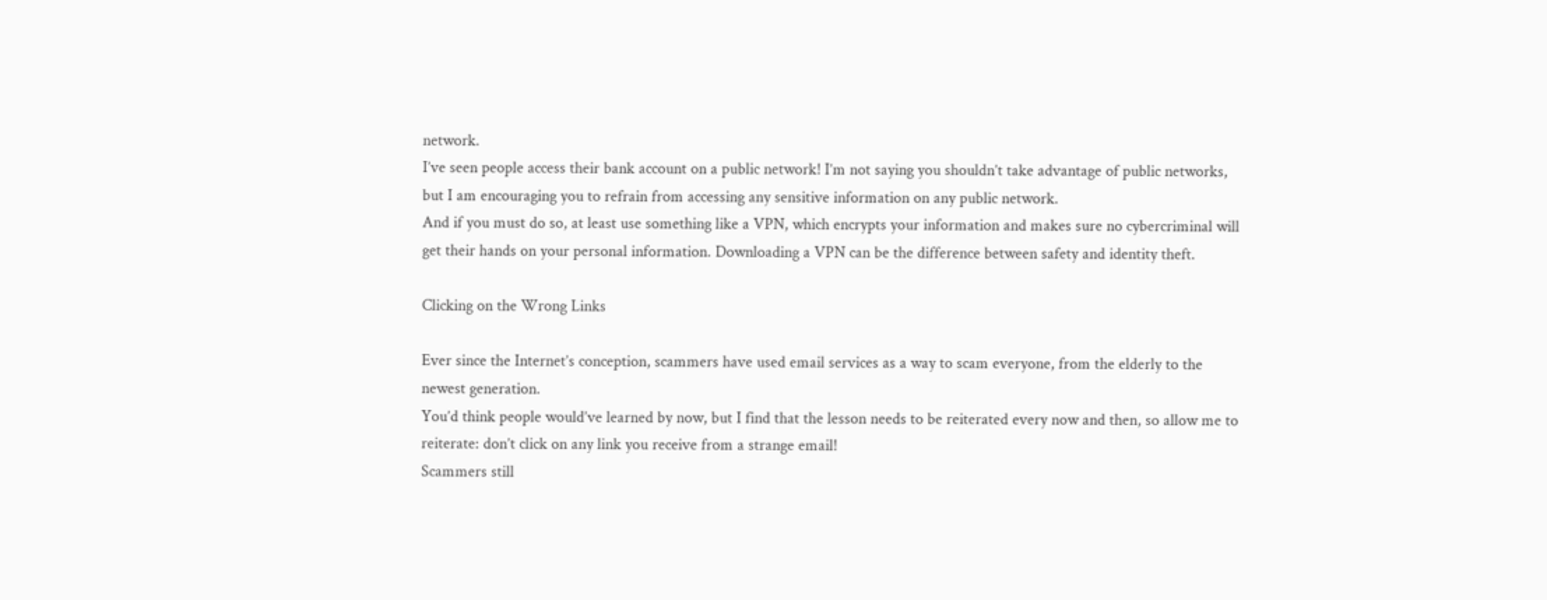network.
I’ve seen people access their bank account on a public network! I’m not saying you shouldn’t take advantage of public networks, but I am encouraging you to refrain from accessing any sensitive information on any public network.
And if you must do so, at least use something like a VPN, which encrypts your information and makes sure no cybercriminal will get their hands on your personal information. Downloading a VPN can be the difference between safety and identity theft.

Clicking on the Wrong Links

Ever since the Internet’s conception, scammers have used email services as a way to scam everyone, from the elderly to the newest generation.
You’d think people would’ve learned by now, but I find that the lesson needs to be reiterated every now and then, so allow me to reiterate: don’t click on any link you receive from a strange email!
Scammers still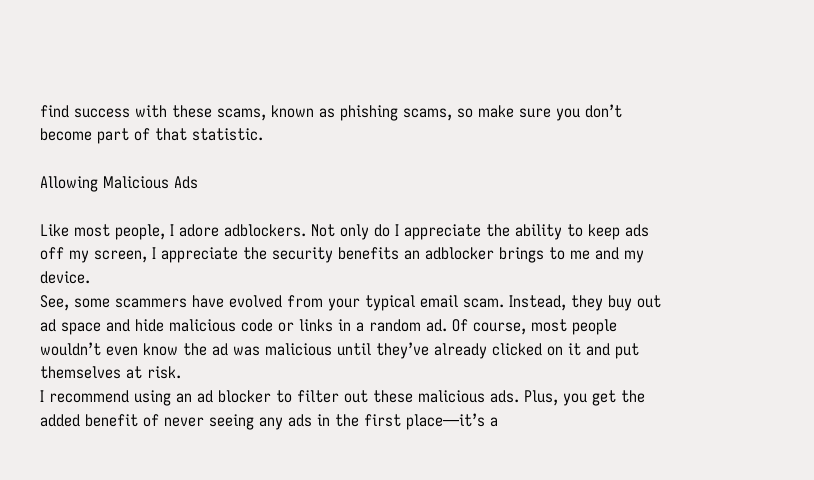find success with these scams, known as phishing scams, so make sure you don’t become part of that statistic.

Allowing Malicious Ads

Like most people, I adore adblockers. Not only do I appreciate the ability to keep ads off my screen, I appreciate the security benefits an adblocker brings to me and my device.
See, some scammers have evolved from your typical email scam. Instead, they buy out ad space and hide malicious code or links in a random ad. Of course, most people wouldn’t even know the ad was malicious until they’ve already clicked on it and put themselves at risk.
I recommend using an ad blocker to filter out these malicious ads. Plus, you get the added benefit of never seeing any ads in the first place—it’s a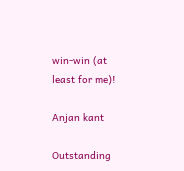win-win (at least for me)!

Anjan kant

Outstanding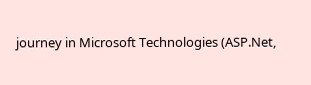journey in Microsoft Technologies (ASP.Net,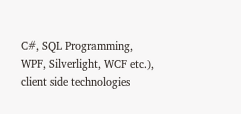C#, SQL Programming, WPF, Silverlight, WCF etc.), client side technologies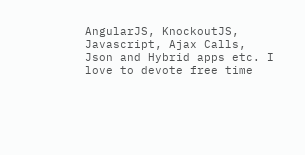AngularJS, KnockoutJS, Javascript, Ajax Calls, Json and Hybrid apps etc. I love to devote free time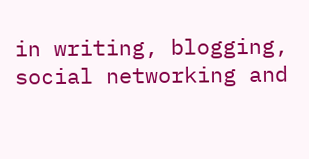in writing, blogging, social networking and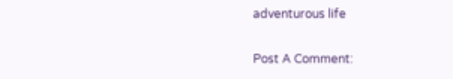adventurous life

Post A Comment: